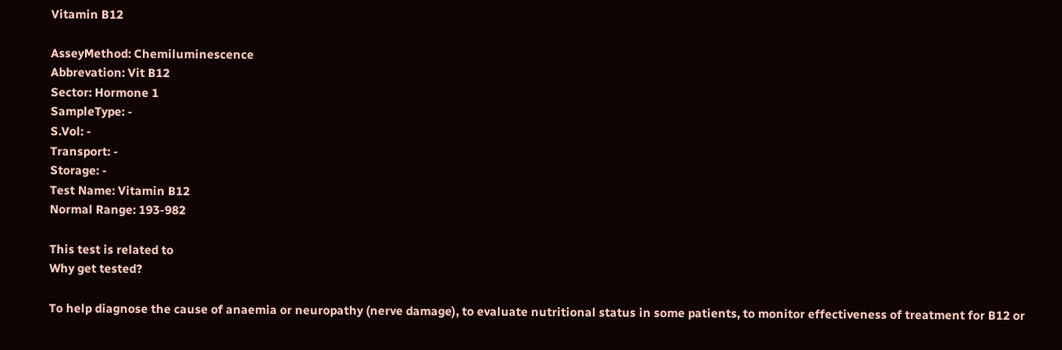Vitamin B12

AsseyMethod: Chemiluminescence
Abbrevation: Vit B12
Sector: Hormone 1
SampleType: -
S.Vol: -
Transport: -
Storage: -
Test Name: Vitamin B12
Normal Range: 193-982

This test is related to
Why get tested?

To help diagnose the cause of anaemia or neuropathy (nerve damage), to evaluate nutritional status in some patients, to monitor effectiveness of treatment for B12 or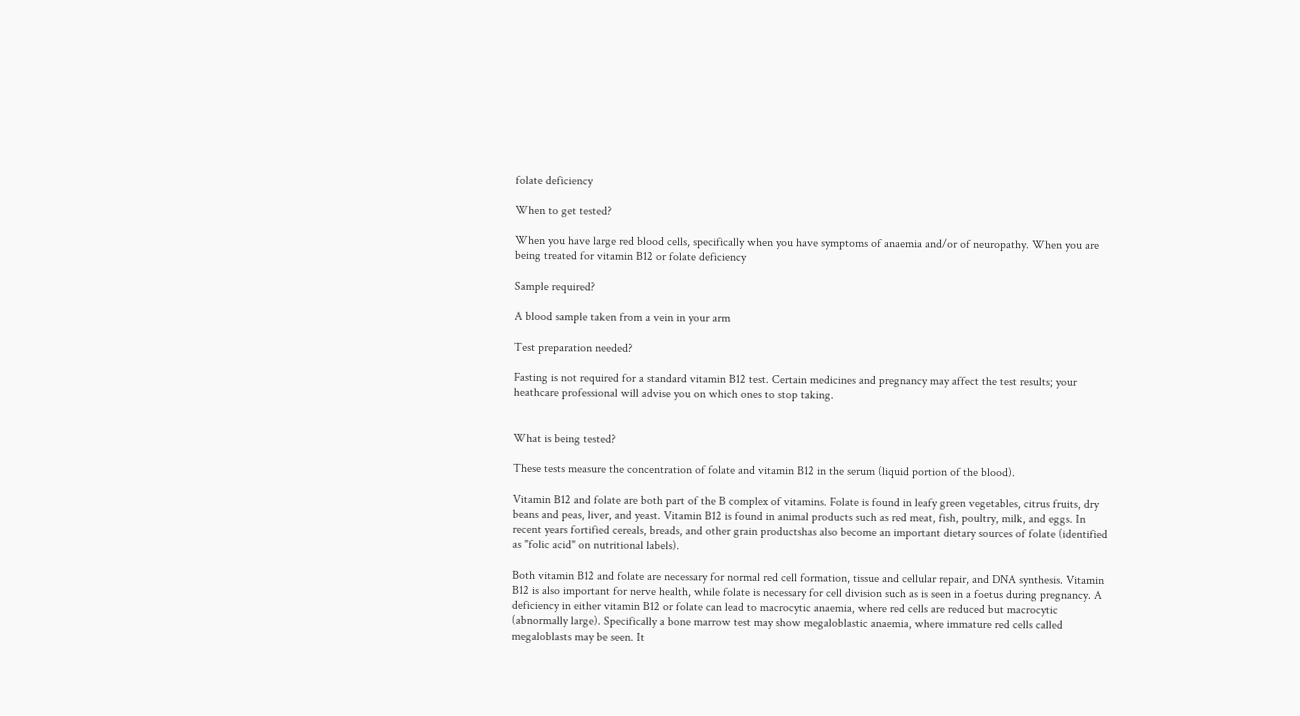folate deficiency

When to get tested?

When you have large red blood cells, specifically when you have symptoms of anaemia and/or of neuropathy. When you are being treated for vitamin B12 or folate deficiency

Sample required?

A blood sample taken from a vein in your arm

Test preparation needed?

Fasting is not required for a standard vitamin B12 test. Certain medicines and pregnancy may affect the test results; your heathcare professional will advise you on which ones to stop taking.


What is being tested?

These tests measure the concentration of folate and vitamin B12 in the serum (liquid portion of the blood).

Vitamin B12 and folate are both part of the B complex of vitamins. Folate is found in leafy green vegetables, citrus fruits, dry beans and peas, liver, and yeast. Vitamin B12 is found in animal products such as red meat, fish, poultry, milk, and eggs. In recent years fortified cereals, breads, and other grain productshas also become an important dietary sources of folate (identified as "folic acid" on nutritional labels).

Both vitamin B12 and folate are necessary for normal red cell formation, tissue and cellular repair, and DNA synthesis. Vitamin B12 is also important for nerve health, while folate is necessary for cell division such as is seen in a foetus during pregnancy. A deficiency in either vitamin B12 or folate can lead to macrocytic anaemia, where red cells are reduced but macrocytic (abnormally large). Specifically a bone marrow test may show megaloblastic anaemia, where immature red cells called megaloblasts may be seen. It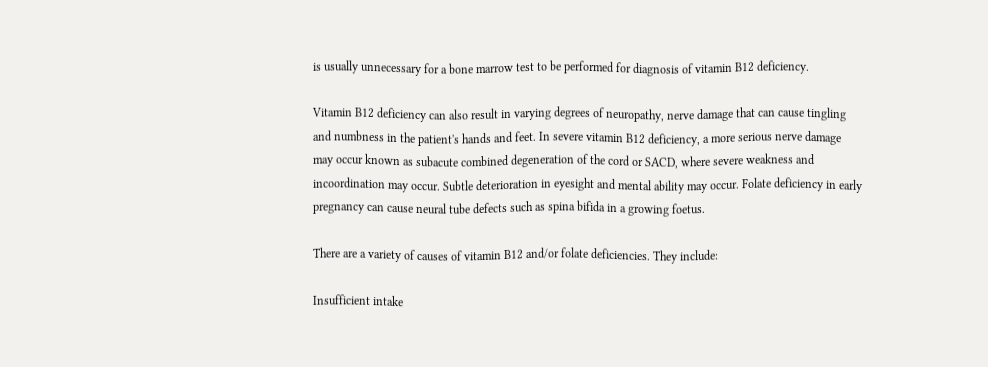is usually unnecessary for a bone marrow test to be performed for diagnosis of vitamin B12 deficiency.

Vitamin B12 deficiency can also result in varying degrees of neuropathy, nerve damage that can cause tingling and numbness in the patient's hands and feet. In severe vitamin B12 deficiency, a more serious nerve damage may occur known as subacute combined degeneration of the cord or SACD, where severe weakness and incoordination may occur. Subtle deterioration in eyesight and mental ability may occur. Folate deficiency in early pregnancy can cause neural tube defects such as spina bifida in a growing foetus.

There are a variety of causes of vitamin B12 and/or folate deficiencies. They include:

Insufficient intake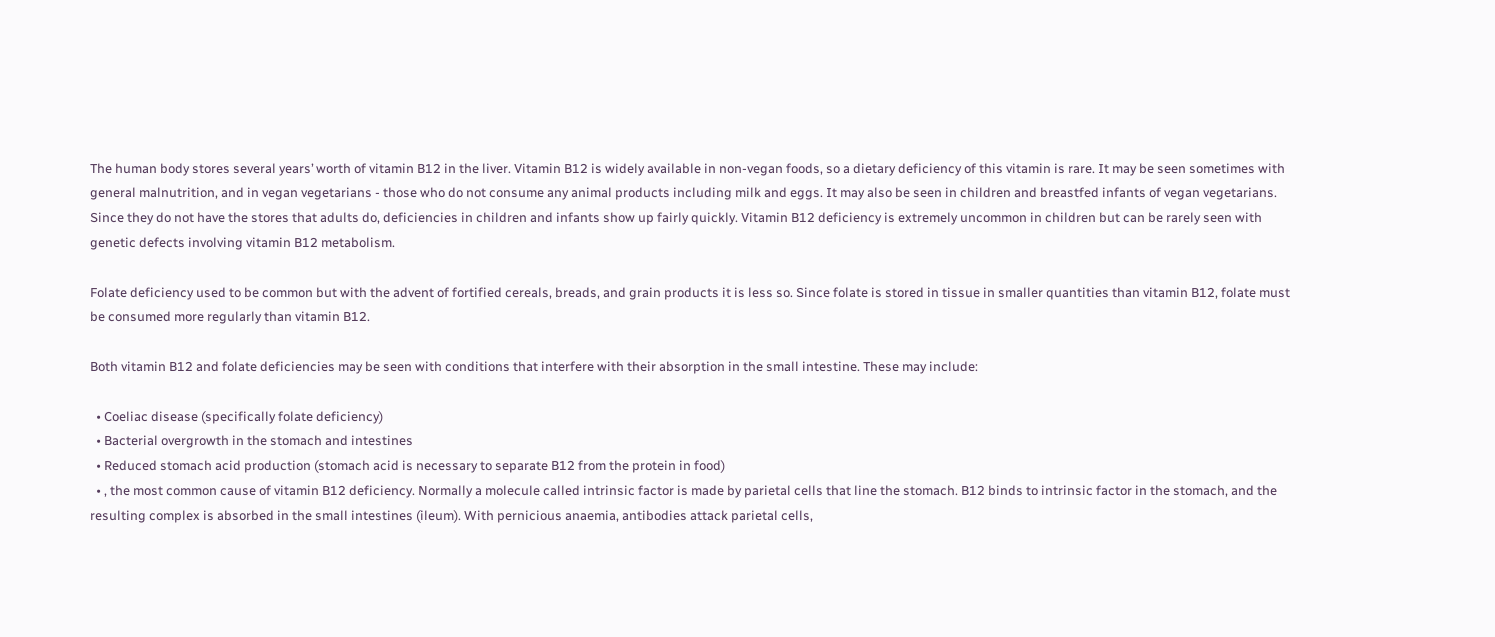The human body stores several years’ worth of vitamin B12 in the liver. Vitamin B12 is widely available in non-vegan foods, so a dietary deficiency of this vitamin is rare. It may be seen sometimes with general malnutrition, and in vegan vegetarians - those who do not consume any animal products including milk and eggs. It may also be seen in children and breastfed infants of vegan vegetarians. Since they do not have the stores that adults do, deficiencies in children and infants show up fairly quickly. Vitamin B12 deficiency is extremely uncommon in children but can be rarely seen with genetic defects involving vitamin B12 metabolism.

Folate deficiency used to be common but with the advent of fortified cereals, breads, and grain products it is less so. Since folate is stored in tissue in smaller quantities than vitamin B12, folate must be consumed more regularly than vitamin B12.

Both vitamin B12 and folate deficiencies may be seen with conditions that interfere with their absorption in the small intestine. These may include:

  • Coeliac disease (specifically folate deficiency)
  • Bacterial overgrowth in the stomach and intestines
  • Reduced stomach acid production (stomach acid is necessary to separate B12 from the protein in food)
  • , the most common cause of vitamin B12 deficiency. Normally a molecule called intrinsic factor is made by parietal cells that line the stomach. B12 binds to intrinsic factor in the stomach, and the resulting complex is absorbed in the small intestines (ileum). With pernicious anaemia, antibodies attack parietal cells,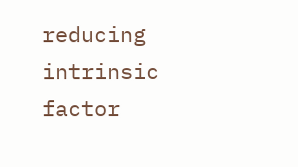reducing intrinsic factor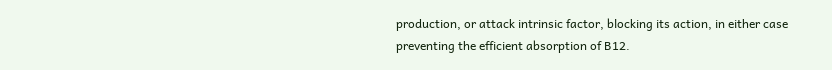production, or attack intrinsic factor, blocking its action, in either case preventing the efficient absorption of B12.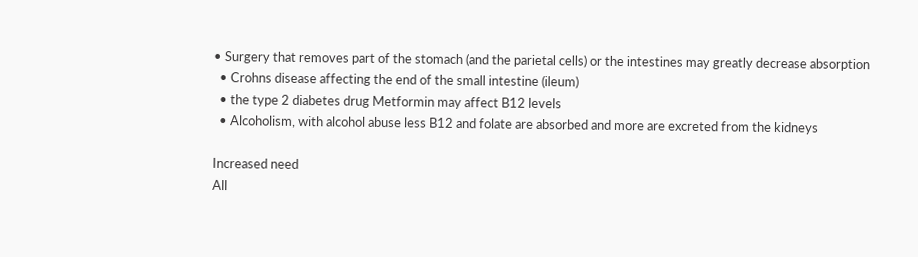• Surgery that removes part of the stomach (and the parietal cells) or the intestines may greatly decrease absorption
  • Crohns disease affecting the end of the small intestine (ileum)
  • the type 2 diabetes drug Metformin may affect B12 levels
  • Alcoholism, with alcohol abuse less B12 and folate are absorbed and more are excreted from the kidneys

Increased need
All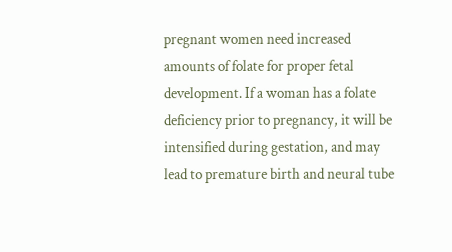pregnant women need increased amounts of folate for proper fetal development. If a woman has a folate deficiency prior to pregnancy, it will be intensified during gestation, and may lead to premature birth and neural tube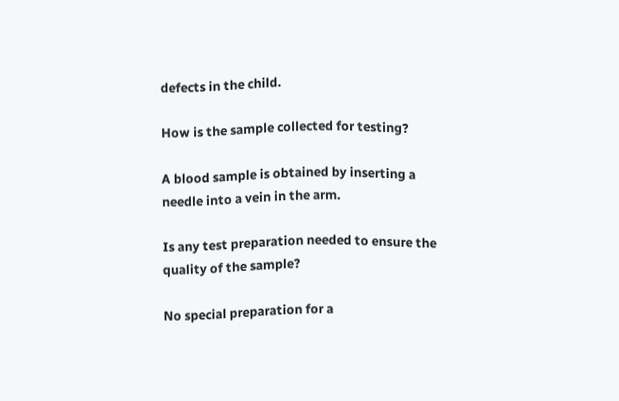defects in the child.

How is the sample collected for testing?

A blood sample is obtained by inserting a needle into a vein in the arm.

Is any test preparation needed to ensure the quality of the sample?

No special preparation for a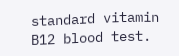standard vitamin B12 blood test.